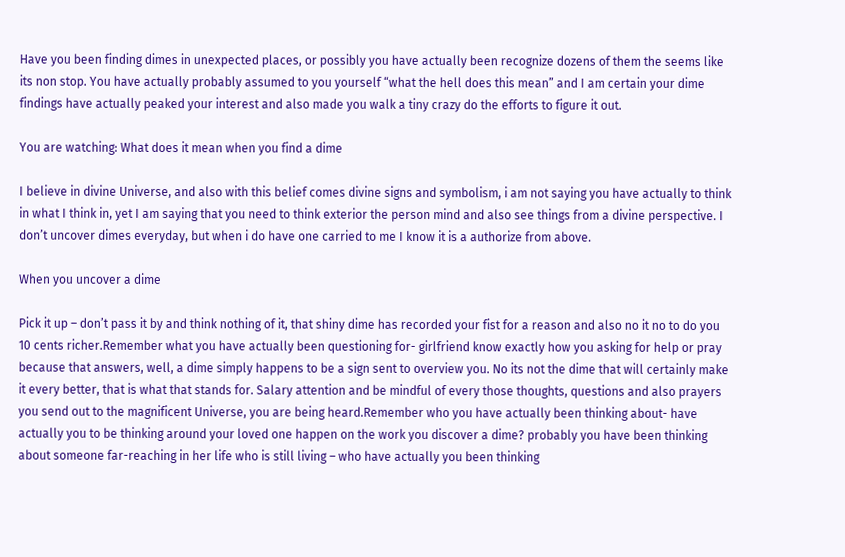Have you been finding dimes in unexpected places, or possibly you have actually been recognize dozens of them the seems like its non stop. You have actually probably assumed to you yourself “what the hell does this mean” and I am certain your dime findings have actually peaked your interest and also made you walk a tiny crazy do the efforts to figure it out.

You are watching: What does it mean when you find a dime

I believe in divine Universe, and also with this belief comes divine signs and symbolism, i am not saying you have actually to think in what I think in, yet I am saying that you need to think exterior the person mind and also see things from a divine perspective. I don’t uncover dimes everyday, but when i do have one carried to me I know it is a authorize from above.

When you uncover a dime

Pick it up – don’t pass it by and think nothing of it, that shiny dime has recorded your fist for a reason and also no it no to do you 10 cents richer.Remember what you have actually been questioning for- girlfriend know exactly how you asking for help or pray because that answers, well, a dime simply happens to be a sign sent to overview you. No its not the dime that will certainly make it every better, that is what that stands for. Salary attention and be mindful of every those thoughts, questions and also prayers you send out to the magnificent Universe, you are being heard.Remember who you have actually been thinking about- have actually you to be thinking around your loved one happen on the work you discover a dime? probably you have been thinking about someone far-reaching in her life who is still living – who have actually you been thinking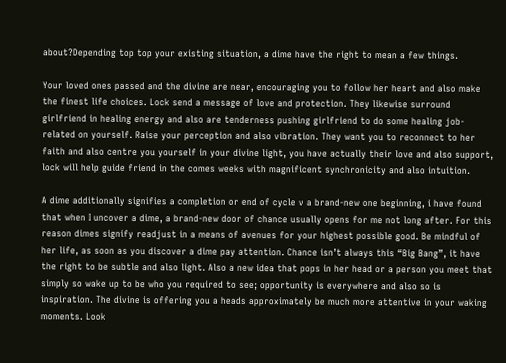about?Depending top top your existing situation, a dime have the right to mean a few things.

Your loved ones passed and the divine are near, encouraging you to follow her heart and also make the finest life choices. Lock send a message of love and protection. They likewise surround girlfriend in healing energy and also are tenderness pushing girlfriend to do some healing job-related on yourself. Raise your perception and also vibration. They want you to reconnect to her faith and also centre you yourself in your divine light, you have actually their love and also support, lock will help guide friend in the comes weeks with magnificent synchronicity and also intuition.

A dime additionally signifies a completion or end of cycle v a brand-new one beginning, i have found that when I uncover a dime, a brand-new door of chance usually opens for me not long after. For this reason dimes signify readjust in a means of avenues for your highest possible good. Be mindful of her life, as soon as you discover a dime pay attention. Chance isn’t always this “Big Bang”, it have the right to be subtle and also light. Also a new idea that pops in her head or a person you meet that simply so wake up to be who you required to see; opportunity is everywhere and also so is inspiration. The divine is offering you a heads approximately be much more attentive in your waking moments. Look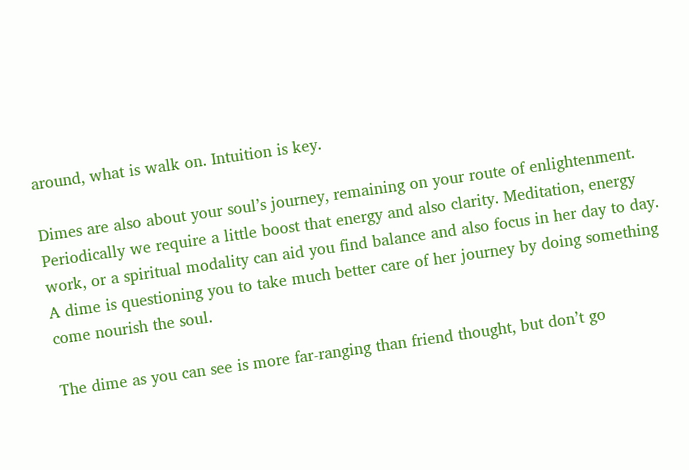around, what is walk on. Intuition is key.

Dimes are also about your soul’s journey, remaining on your route of enlightenment. Periodically we require a little boost that energy and also clarity. Meditation, energy work, or a spiritual modality can aid you find balance and also focus in her day to day. A dime is questioning you to take much better care of her journey by doing something come nourish the soul.

The dime as you can see is more far-ranging than friend thought, but don’t go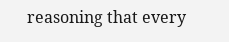reasoning that every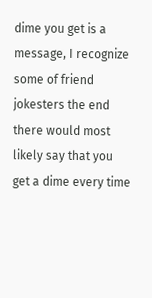dime you get is a message, I recognize some of friend jokesters the end there would most likely say that you get a dime every time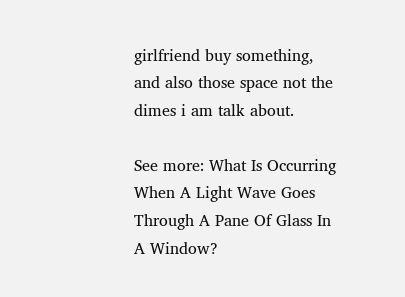girlfriend buy something, and also those space not the dimes i am talk about.

See more: What Is Occurring When A Light Wave Goes Through A Pane Of Glass In A Window?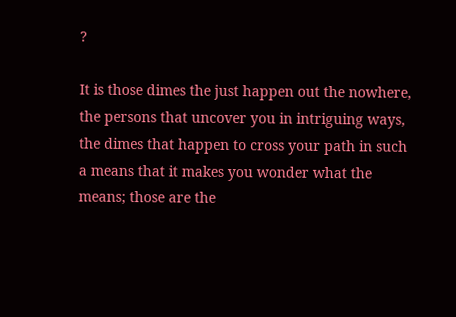?

It is those dimes the just happen out the nowhere, the persons that uncover you in intriguing ways, the dimes that happen to cross your path in such a means that it makes you wonder what the means; those are the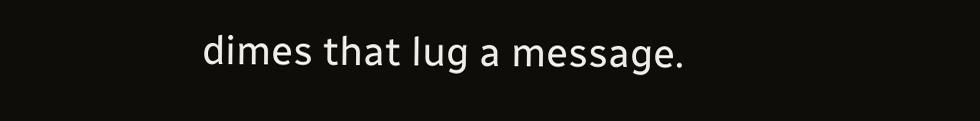dimes that lug a message.